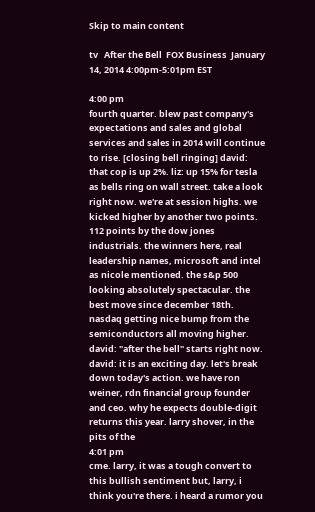Skip to main content

tv   After the Bell  FOX Business  January 14, 2014 4:00pm-5:01pm EST

4:00 pm
fourth quarter. blew past company's expectations and sales and global services and sales in 2014 will continue to rise. [closing bell ringing] david: that cop is up 2%. liz: up 15% for tesla as bells ring on wall street. take a look right now. we're at session highs. we kicked higher by another two points. 112 points by the dow jones industrials. the winners here, real leadership names, microsoft and intel as nicole mentioned. the s&p 500 looking absolutely spectacular. the best move since december 18th. nasdaq getting nice bump from the semiconductors all moving higher. david: "after the bell" starts right now. david: it is an exciting day. let's break down today's action. we have ron weiner, rdn financial group founder and ceo. why he expects double-digit returns this year. larry shover, in the pits of the
4:01 pm
cme. larry, it was a tough convert to this bullish sentiment but, larry, i think you're there. i heard a rumor you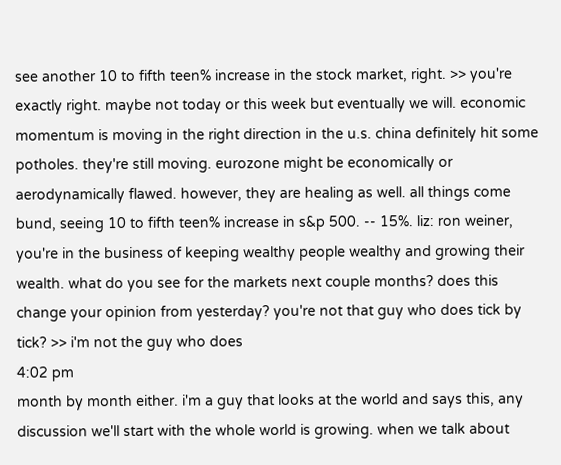see another 10 to fifth teen% increase in the stock market, right. >> you're exactly right. maybe not today or this week but eventually we will. economic momentum is moving in the right direction in the u.s. china definitely hit some potholes. they're still moving. eurozone might be economically or aerodynamically flawed. however, they are healing as well. all things come bund, seeing 10 to fifth teen% increase in s&p 500. -- 15%. liz: ron weiner, you're in the business of keeping wealthy people wealthy and growing their wealth. what do you see for the markets next couple months? does this change your opinion from yesterday? you're not that guy who does tick by tick? >> i'm not the guy who does
4:02 pm
month by month either. i'm a guy that looks at the world and says this, any discussion we'll start with the whole world is growing. when we talk about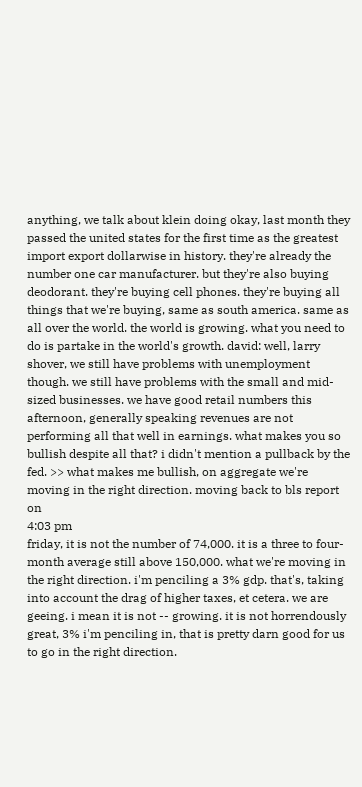anything, we talk about klein doing okay, last month they passed the united states for the first time as the greatest import export dollarwise in history. they're already the number one car manufacturer. but they're also buying deodorant. they're buying cell phones. they're buying all things that we're buying, same as south america. same as all over the world. the world is growing. what you need to do is partake in the world's growth. david: well, larry shover, we still have problems with unemployment though. we still have problems with the small and mid-sized businesses. we have good retail numbers this afternoon, generally speaking revenues are not performing all that well in earnings. what makes you so bullish despite all that? i didn't mention a pullback by the fed. >> what makes me bullish, on aggregate we're moving in the right direction. moving back to bls report on
4:03 pm
friday, it is not the number of 74,000. it is a three to four-month average still above 150,000. what we're moving in the right direction. i'm penciling a 3% gdp. that's, taking into account the drag of higher taxes, et cetera. we are geeing. i mean it is not -- growing. it is not horrendously great, 3% i'm penciling in, that is pretty darn good for us to go in the right direction.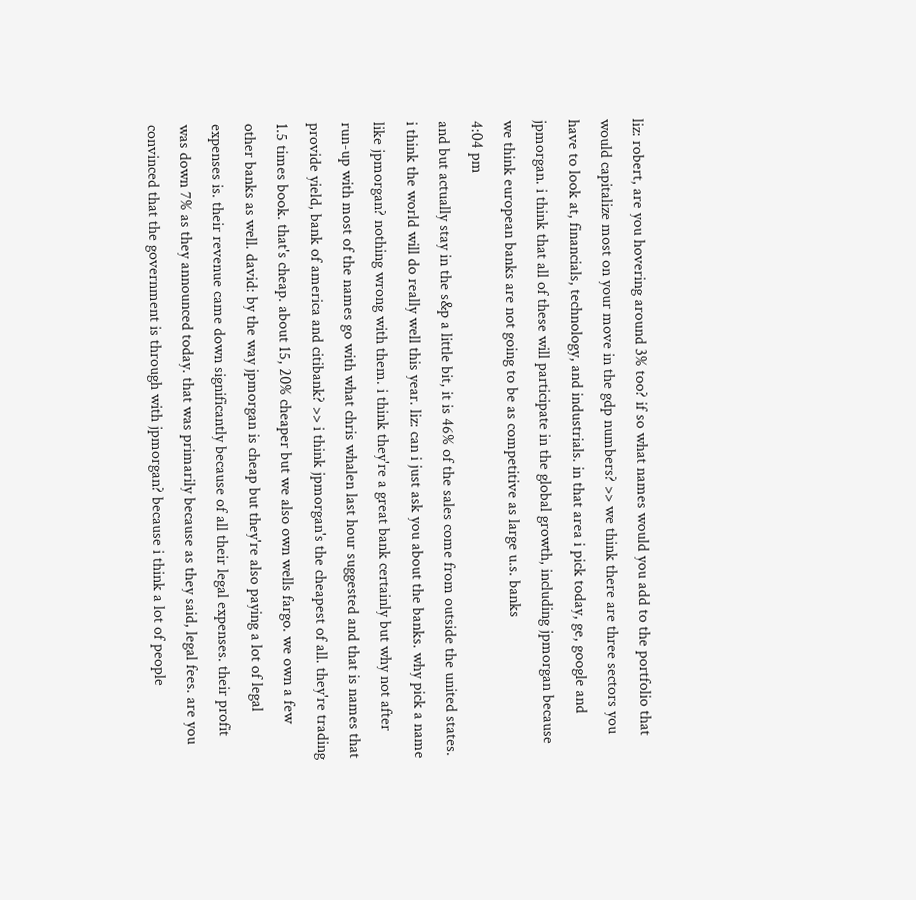liz: robert, are you hovering around 3% too? if so what names would you add to the portfolio that would capitalize most on your move in the gdp numbers? >> we think there are three sectors you have to look at, financials, technology, and industrials. in that area i pick today, ge, google and jpmorgan. i think that all of these will participate in the global growth, including jpmorgan because we think european banks are not going to be as competitive as large u.s. banks
4:04 pm
and but actually stay in the s&p a little bit, it is 46% of the sales come from outside the united states. i think the world will do really well this year. liz: can i just ask you about the banks. why pick a name like jpmorgan? nothing wrong with them. i think they're a great bank certainly but why not after run-up with most of the names go with what chris whalen last hour suggested and that is names that provide yield, bank of america and citibank? >> i think jpmorgan's the cheapest of all. they're trading 1.5 times book. that's cheap. about 15, 20% cheaper but we also own wells fargo. we own a few other banks as well. david: by the way jpmorgan is cheap but they're also paying a lot of legal expenses is. their revenue came down significantly because of all their legal expenses. their profit was down 7% as they announced today. that was primarily because as they said, legal fees. are you convinced that the government is through with jpmorgan? because i think a lot of people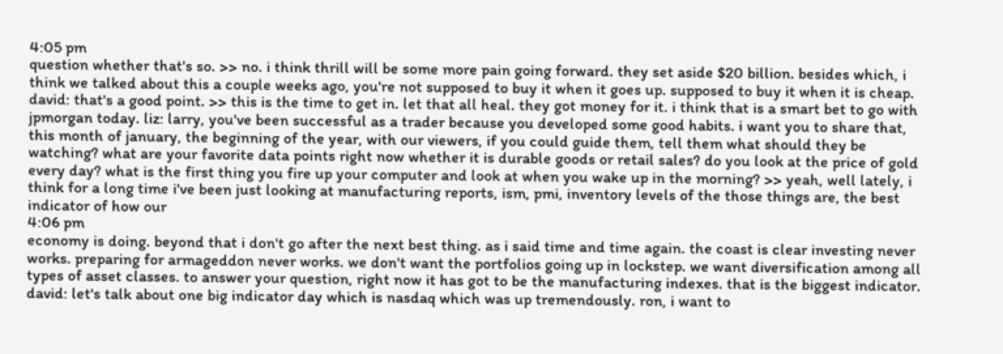4:05 pm
question whether that's so. >> no. i think thrill will be some more pain going forward. they set aside $20 billion. besides which, i think we talked about this a couple weeks ago, you're not supposed to buy it when it goes up. supposed to buy it when it is cheap. david: that's a good point. >> this is the time to get in. let that all heal. they got money for it. i think that is a smart bet to go with jpmorgan today. liz: larry, you've been successful as a trader because you developed some good habits. i want you to share that, this month of january, the beginning of the year, with our viewers, if you could guide them, tell them what should they be watching? what are your favorite data points right now whether it is durable goods or retail sales? do you look at the price of gold every day? what is the first thing you fire up your computer and look at when you wake up in the morning? >> yeah, well lately, i think for a long time i've been just looking at manufacturing reports, ism, pmi, inventory levels of the those things are, the best indicator of how our
4:06 pm
economy is doing. beyond that i don't go after the next best thing. as i said time and time again. the coast is clear investing never works. preparing for armageddon never works. we don't want the portfolios going up in lockstep. we want diversification among all types of asset classes. to answer your question, right now it has got to be the manufacturing indexes. that is the biggest indicator. david: let's talk about one big indicator day which is nasdaq which was up tremendously. ron, i want to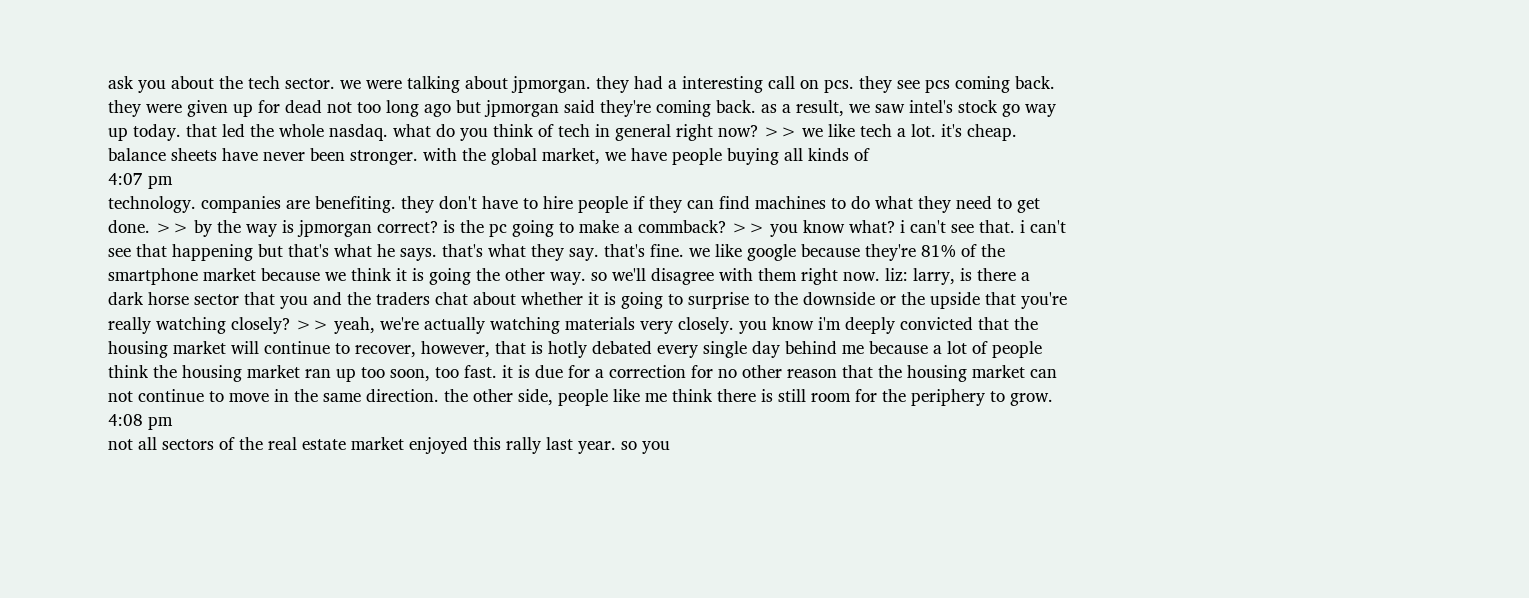ask you about the tech sector. we were talking about jpmorgan. they had a interesting call on pcs. they see pcs coming back. they were given up for dead not too long ago but jpmorgan said they're coming back. as a result, we saw intel's stock go way up today. that led the whole nasdaq. what do you think of tech in general right now? >> we like tech a lot. it's cheap. balance sheets have never been stronger. with the global market, we have people buying all kinds of
4:07 pm
technology. companies are benefiting. they don't have to hire people if they can find machines to do what they need to get done. >> by the way is jpmorgan correct? is the pc going to make a commback? >> you know what? i can't see that. i can't see that happening but that's what he says. that's what they say. that's fine. we like google because they're 81% of the smartphone market because we think it is going the other way. so we'll disagree with them right now. liz: larry, is there a dark horse sector that you and the traders chat about whether it is going to surprise to the downside or the upside that you're really watching closely? >> yeah, we're actually watching materials very closely. you know i'm deeply convicted that the housing market will continue to recover, however, that is hotly debated every single day behind me because a lot of people think the housing market ran up too soon, too fast. it is due for a correction for no other reason that the housing market can not continue to move in the same direction. the other side, people like me think there is still room for the periphery to grow.
4:08 pm
not all sectors of the real estate market enjoyed this rally last year. so you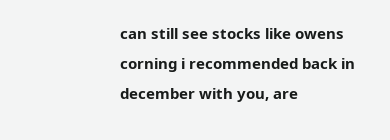can still see stocks like owens corning i recommended back in december with you, are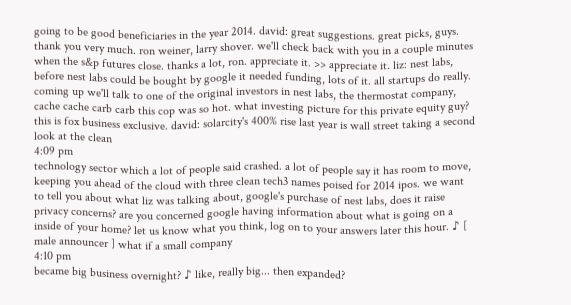going to be good beneficiaries in the year 2014. david: great suggestions. great picks, guys. thank you very much. ron weiner, larry shover. we'll check back with you in a couple minutes when the s&p futures close. thanks a lot, ron. appreciate it. >> appreciate it. liz: nest labs, before nest labs could be bought by google it needed funding, lots of it. all startups do really. coming up we'll talk to one of the original investors in nest labs, the thermostat company, cache cache carb carb this cop was so hot. what investing picture for this private equity guy? this is fox business exclusive. david: solarcity's 400% rise last year is wall street taking a second look at the clean
4:09 pm
technology sector which a lot of people said crashed. a lot of people say it has room to move, keeping you ahead of the cloud with three clean tech3 names poised for 2014 ipos. we want to tell you about what liz was talking about, google's purchase of nest labs, does it raise privacy concerns? are you concerned google having information about what is going on a inside of your home? let us know what you think, log on to your answers later this hour. ♪ [ male announcer ] what if a small company
4:10 pm
became big business overnight? ♪ like, really big... then expanded?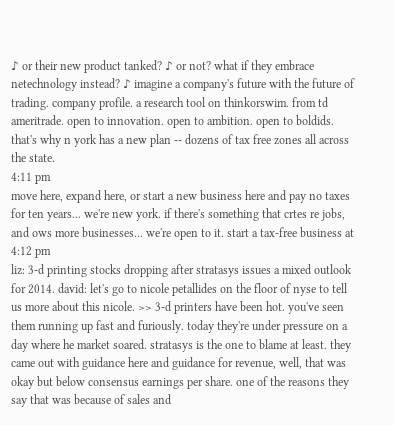♪ or their new product tanked? ♪ or not? what if they embrace netechnology instead? ♪ imagine a company's future with the future of trading. company profile. a research tool on thinkorswim. from td ameritrade. open to innovation. open to ambition. open to boldids. that's why n york has a new plan -- dozens of tax free zones all across the state.
4:11 pm
move here, expand here, or start a new business here and pay no taxes for ten years... we're new york. if there's something that crtes re jobs, and ows more businesses... we're open to it. start a tax-free business at
4:12 pm
liz: 3-d printing stocks dropping after stratasys issues a mixed outlook for 2014. david: let's go to nicole petallides on the floor of nyse to tell us more about this nicole. >> 3-d printers have been hot. you've seen them running up fast and furiously. today they're under pressure on a day where he market soared. stratasys is the one to blame at least. they came out with guidance here and guidance for revenue, well, that was okay but below consensus earnings per share. one of the reasons they say that was because of sales and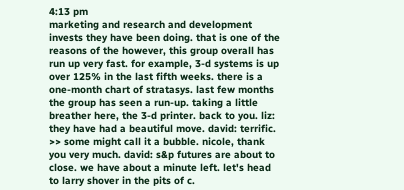4:13 pm
marketing and research and development invests they have been doing. that is one of the reasons of the however, this group overall has run up very fast. for example, 3-d systems is up over 125% in the last fifth weeks. there is a one-month chart of stratasys. last few months the group has seen a run-up. taking a little breather here, the 3-d printer. back to you. liz: they have had a beautiful move. david: terrific. >> some might call it a bubble. nicole, thank you very much. david: s&p futures are about to close. we have about a minute left. let's head to larry shover in the pits of c.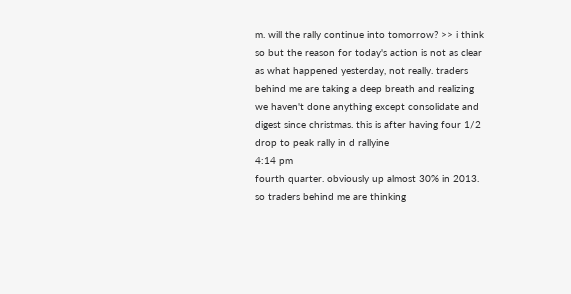m. will the rally continue into tomorrow? >> i think so but the reason for today's action is not as clear as what happened yesterday, not really. traders behind me are taking a deep breath and realizing we haven't done anything except consolidate and digest since christmas. this is after having four 1/2 drop to peak rally in d rallyine
4:14 pm
fourth quarter. obviously up almost 30% in 2013. so traders behind me are thinking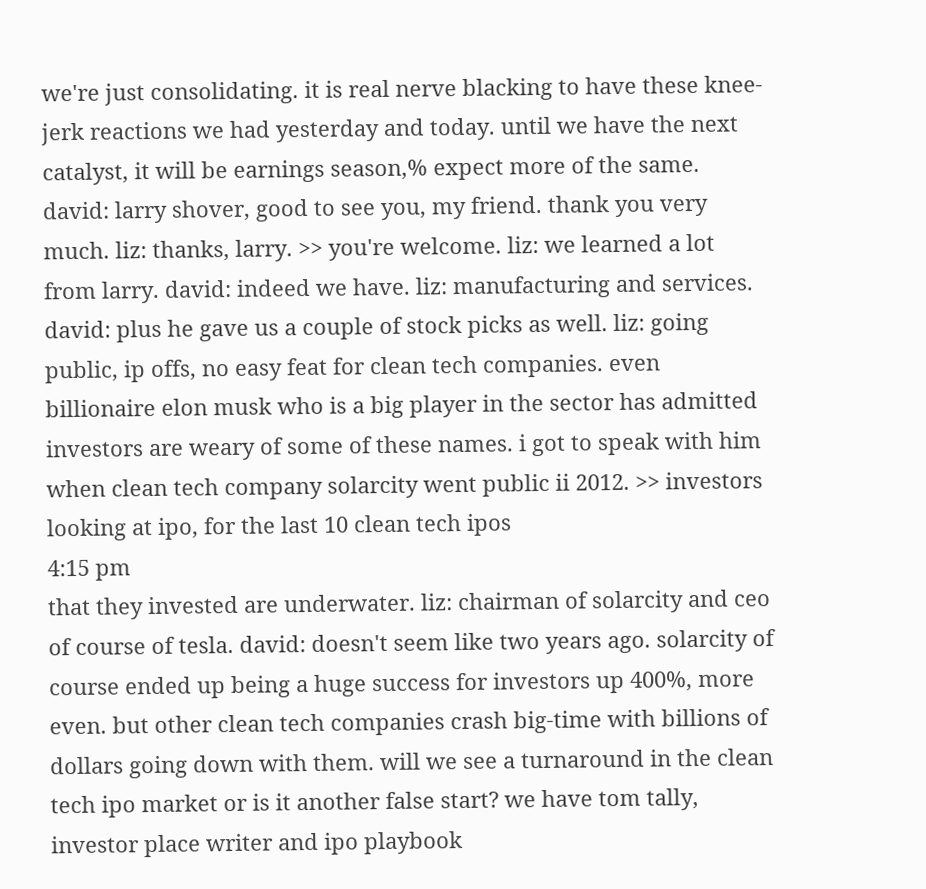we're just consolidating. it is real nerve blacking to have these knee-jerk reactions we had yesterday and today. until we have the next catalyst, it will be earnings season,% expect more of the same. david: larry shover, good to see you, my friend. thank you very much. liz: thanks, larry. >> you're welcome. liz: we learned a lot from larry. david: indeed we have. liz: manufacturing and services. david: plus he gave us a couple of stock picks as well. liz: going public, ip offs, no easy feat for clean tech companies. even billionaire elon musk who is a big player in the sector has admitted investors are weary of some of these names. i got to speak with him when clean tech company solarcity went public ii 2012. >> investors looking at ipo, for the last 10 clean tech ipos
4:15 pm
that they invested are underwater. liz: chairman of solarcity and ceo of course of tesla. david: doesn't seem like two years ago. solarcity of course ended up being a huge success for investors up 400%, more even. but other clean tech companies crash big-time with billions of dollars going down with them. will we see a turnaround in the clean tech ipo market or is it another false start? we have tom tally, investor place writer and ipo playbook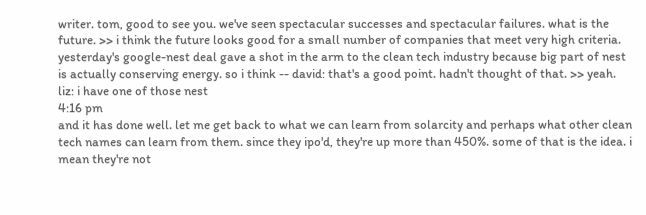writer. tom, good to see you. we've seen spectacular successes and spectacular failures. what is the future. >> i think the future looks good for a small number of companies that meet very high criteria. yesterday's google-nest deal gave a shot in the arm to the clean tech industry because big part of nest is actually conserving energy. so i think -- david: that's a good point. hadn't thought of that. >> yeah. liz: i have one of those nest
4:16 pm
and it has done well. let me get back to what we can learn from solarcity and perhaps what other clean tech names can learn from them. since they ipo'd, they're up more than 450%. some of that is the idea. i mean they're not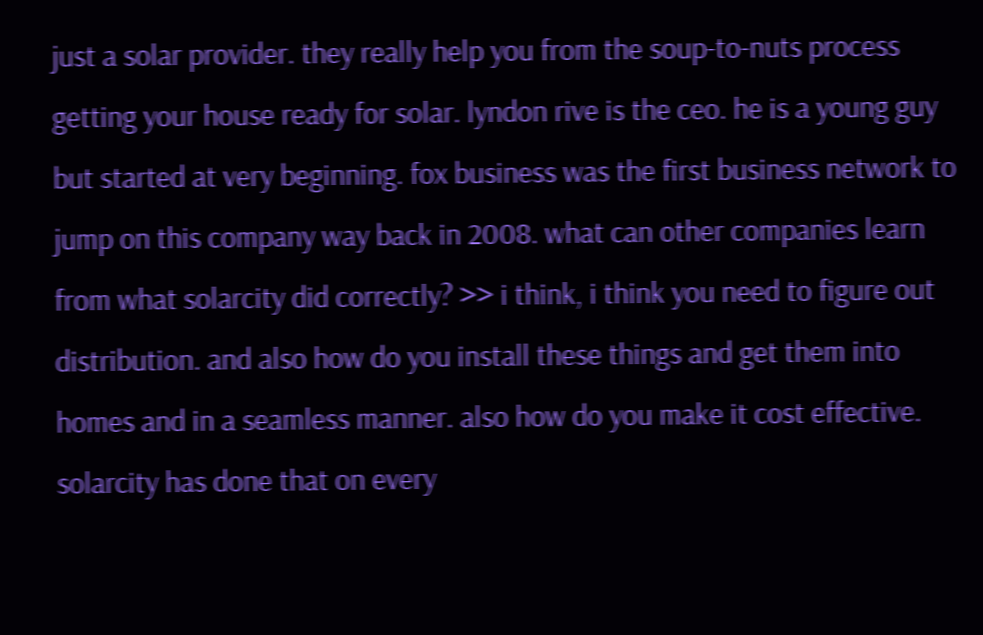just a solar provider. they really help you from the soup-to-nuts process getting your house ready for solar. lyndon rive is the ceo. he is a young guy but started at very beginning. fox business was the first business network to jump on this company way back in 2008. what can other companies learn from what solarcity did correctly? >> i think, i think you need to figure out distribution. and also how do you install these things and get them into homes and in a seamless manner. also how do you make it cost effective. solarcity has done that on every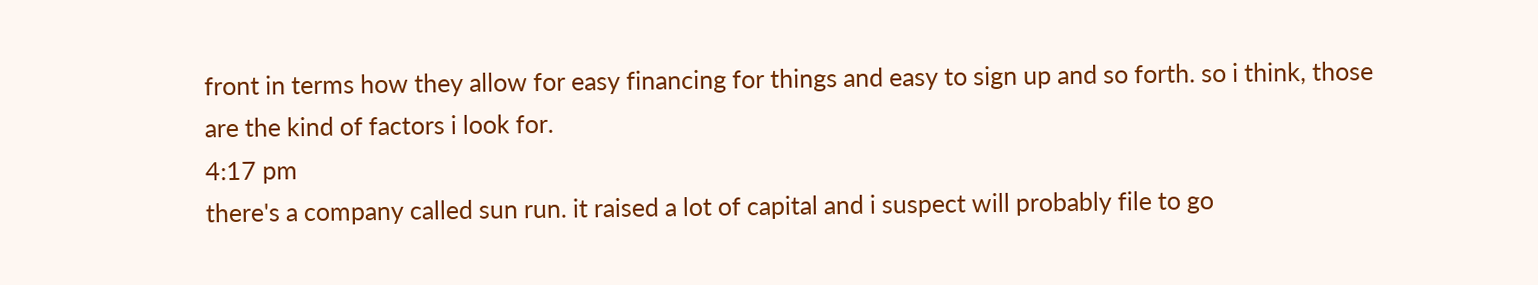front in terms how they allow for easy financing for things and easy to sign up and so forth. so i think, those are the kind of factors i look for.
4:17 pm
there's a company called sun run. it raised a lot of capital and i suspect will probably file to go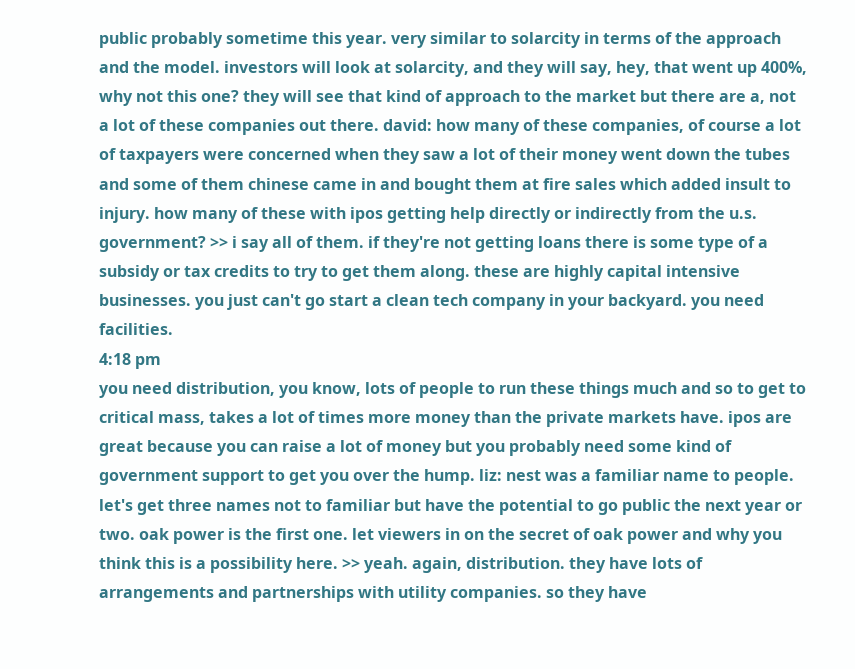public probably sometime this year. very similar to solarcity in terms of the approach and the model. investors will look at solarcity, and they will say, hey, that went up 400%, why not this one? they will see that kind of approach to the market but there are a, not a lot of these companies out there. david: how many of these companies, of course a lot of taxpayers were concerned when they saw a lot of their money went down the tubes and some of them chinese came in and bought them at fire sales which added insult to injury. how many of these with ipos getting help directly or indirectly from the u.s. government? >> i say all of them. if they're not getting loans there is some type of a subsidy or tax credits to try to get them along. these are highly capital intensive businesses. you just can't go start a clean tech company in your backyard. you need facilities.
4:18 pm
you need distribution, you know, lots of people to run these things much and so to get to critical mass, takes a lot of times more money than the private markets have. ipos are great because you can raise a lot of money but you probably need some kind of government support to get you over the hump. liz: nest was a familiar name to people. let's get three names not to familiar but have the potential to go public the next year or two. oak power is the first one. let viewers in on the secret of oak power and why you think this is a possibility here. >> yeah. again, distribution. they have lots of arrangements and partnerships with utility companies. so they have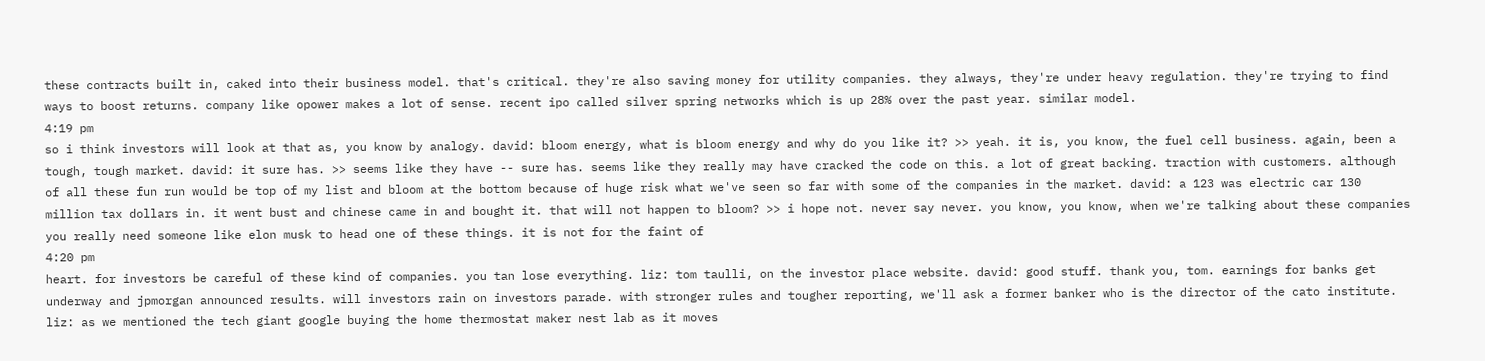these contracts built in, caked into their business model. that's critical. they're also saving money for utility companies. they always, they're under heavy regulation. they're trying to find ways to boost returns. company like opower makes a lot of sense. recent ipo called silver spring networks which is up 28% over the past year. similar model.
4:19 pm
so i think investors will look at that as, you know by analogy. david: bloom energy, what is bloom energy and why do you like it? >> yeah. it is, you know, the fuel cell business. again, been a tough, tough market. david: it sure has. >> seems like they have -- sure has. seems like they really may have cracked the code on this. a lot of great backing. traction with customers. although of all these fun run would be top of my list and bloom at the bottom because of huge risk what we've seen so far with some of the companies in the market. david: a 123 was electric car 130 million tax dollars in. it went bust and chinese came in and bought it. that will not happen to bloom? >> i hope not. never say never. you know, you know, when we're talking about these companies you really need someone like elon musk to head one of these things. it is not for the faint of
4:20 pm
heart. for investors be careful of these kind of companies. you tan lose everything. liz: tom taulli, on the investor place website. david: good stuff. thank you, tom. earnings for banks get underway and jpmorgan announced results. will investors rain on investors parade. with stronger rules and tougher reporting, we'll ask a former banker who is the director of the cato institute. liz: as we mentioned the tech giant google buying the home thermostat maker nest lab as it moves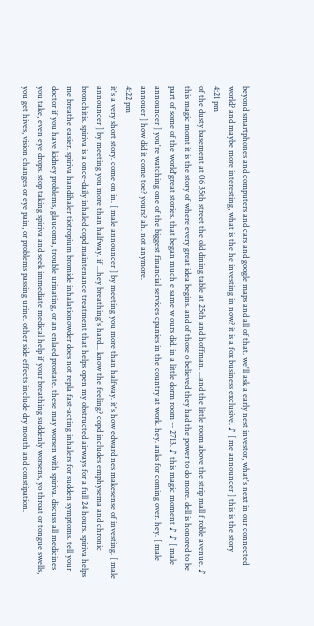beyond smartphones and computers and cars and google maps and all of that. we'll ask a early nest investor, what's next in our connected world? and maybe more interesting, what is the he investing in now? it is a fox business exclusive. ♪ [ me announcer ] this is the story
4:21 pm
of the dusty basement at 06 35th street the old dining table at 25th and hoffman. ...and the little room above the strip mall f roble avenue. ♪ this magic momt it is the story of where every great idea begins. and of those o believed they had the power to do more. dell is honored to be part of some of the world'great stories. that began much e same w ours did. in a little dorm room -- 2713. ♪ this magic moment ♪ ♪ [ male announcer ] you're watching one of the biggest financial services cpanies in the country at work. hey. anks for coming over. hey. [ male annouer ] how did it come toe? yours? ah. not anymore.
4:22 pm
it's a very short story. come on in. [ male announcer ] by meeting you more than halfway. it's how edward nes makesense of investing. [ male announcer ] by meeting you more than halfway. if ...hey breathing's hard... know the feeling? copd includes emphysema and chronic bronchitis. spiriva is a once-daily inhaled copd maintenance treatment that helps open my obstructed airways for a full 24 hours. spiriva helps me breathe easier. spiriva handihaler tiotropium bromide inhalationowder does not repla fast-acting inhalers for sudden symptoms. tell your doctor if you have kidney problems, glaucoma, trouble urinating, or an enlaed prostate. these may worsen with spiriva. discuss all medicines you take, even eye drops. stop taking spiriva and seek immediate medical help if your breathing suddenly worsens, yo throat or tongue swells, you get hives, vision changes or eye pain, or problems passing urine. other side effects include dry mouth and constipation.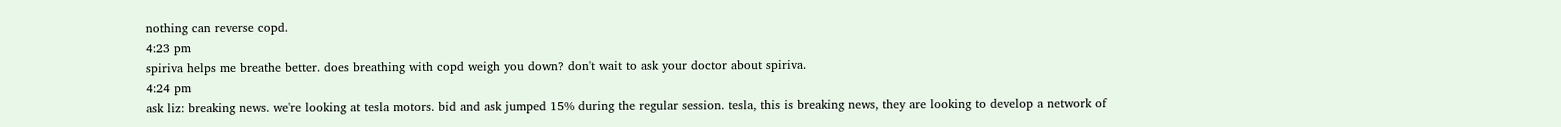nothing can reverse copd.
4:23 pm
spiriva helps me breathe better. does breathing with copd weigh you down? don't wait to ask your doctor about spiriva.
4:24 pm
ask liz: breaking news. we're looking at tesla motors. bid and ask jumped 15% during the regular session. tesla, this is breaking news, they are looking to develop a network of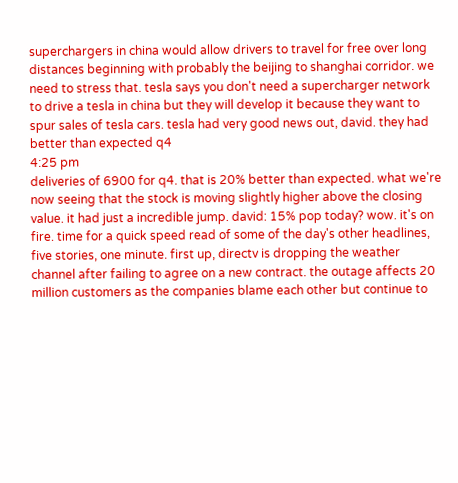superchargers in china would allow drivers to travel for free over long distances beginning with probably the beijing to shanghai corridor. we need to stress that. tesla says you don't need a supercharger network to drive a tesla in china but they will develop it because they want to spur sales of tesla cars. tesla had very good news out, david. they had better than expected q4
4:25 pm
deliveries of 6900 for q4. that is 20% better than expected. what we're now seeing that the stock is moving slightly higher above the closing value. it had just a incredible jump. david: 15% pop today? wow. it's on fire. time for a quick speed read of some of the day's other headlines, five stories, one minute. first up, directv is dropping the weather channel after failing to agree on a new contract. the outage affects 20 million customers as the companies blame each other but continue to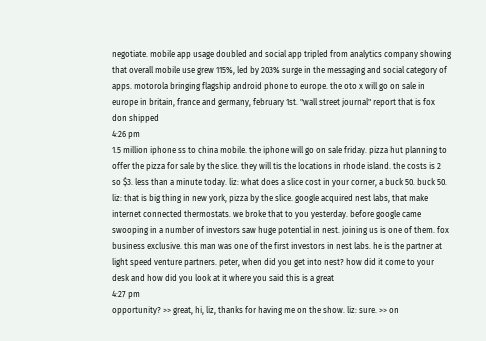negotiate. mobile app usage doubled and social app tripled from analytics company showing that overall mobile use grew 115%, led by 203% surge in the messaging and social category of apps. motorola bringing flagship android phone to europe. the oto x will go on sale in europe in britain, france and germany, february 1st. "wall street journal" report that is fox don shipped
4:26 pm
1.5 million iphone ss to china mobile. the iphone will go on sale friday. pizza hut planning to offer the pizza for sale by the slice. they will tis the locations in rhode island. the costs is 2 so $3. less than a minute today. liz: what does a slice cost in your corner, a buck 50. buck 50. liz: that is big thing in new york, pizza by the slice. google acquired nest labs, that make internet connected thermostats. we broke that to you yesterday. before google came swooping in a number of investors saw huge potential in nest. joining us is one of them. fox business exclusive. this man was one of the first investors in nest labs. he is the partner at light speed venture partners. peter, when did you get into nest? how did it come to your desk and how did you look at it where you said this is a great
4:27 pm
opportunity? >> great, hi, liz, thanks for having me on the show. liz: sure. >> on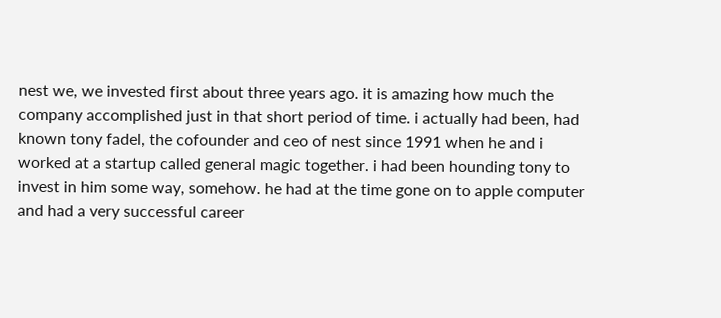nest we, we invested first about three years ago. it is amazing how much the company accomplished just in that short period of time. i actually had been, had known tony fadel, the cofounder and ceo of nest since 1991 when he and i worked at a startup called general magic together. i had been hounding tony to invest in him some way, somehow. he had at the time gone on to apple computer and had a very successful career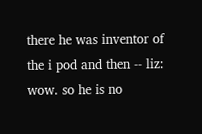there he was inventor of the i pod and then -- liz: wow. so he is no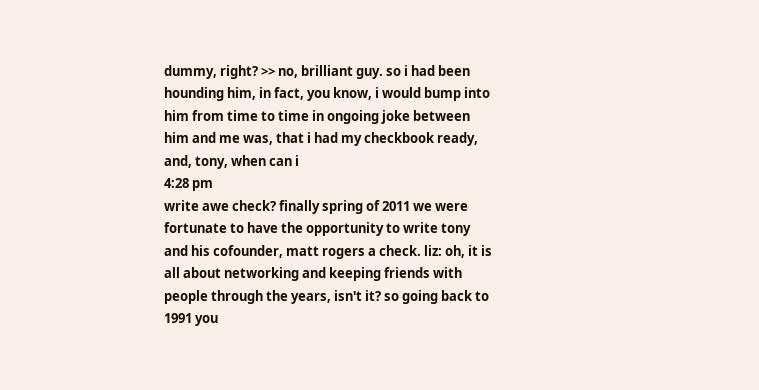dummy, right? >> no, brilliant guy. so i had been hounding him, in fact, you know, i would bump into him from time to time in ongoing joke between him and me was, that i had my checkbook ready, and, tony, when can i
4:28 pm
write awe check? finally spring of 2011 we were fortunate to have the opportunity to write tony and his cofounder, matt rogers a check. liz: oh, it is all about networking and keeping friends with people through the years, isn't it? so going back to 1991 you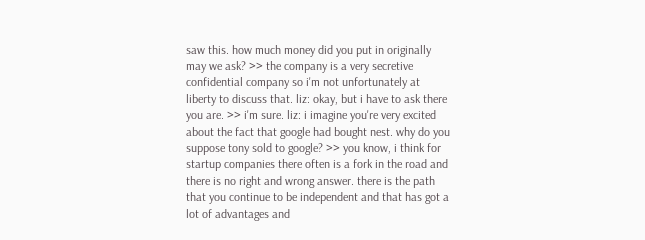saw this. how much money did you put in originally may we ask? >> the company is a very secretive confidential company so i'm not unfortunately at liberty to discuss that. liz: okay, but i have to ask there you are. >> i'm sure. liz: i imagine you're very excited about the fact that google had bought nest. why do you suppose tony sold to google? >> you know, i think for startup companies there often is a fork in the road and there is no right and wrong answer. there is the path that you continue to be independent and that has got a lot of advantages and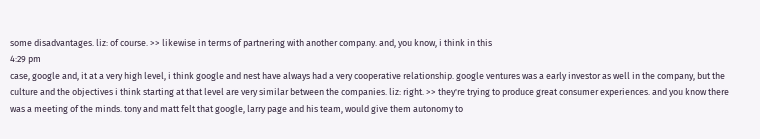some disadvantages. liz: of course. >> likewise in terms of partnering with another company. and, you know, i think in this
4:29 pm
case, google and, it at a very high level, i think google and nest have always had a very cooperative relationship. google ventures was a early investor as well in the company, but the culture and the objectives i think starting at that level are very similar between the companies. liz: right. >> they're trying to produce great consumer experiences. and you know there was a meeting of the minds. tony and matt felt that google, larry page and his team, would give them autonomy to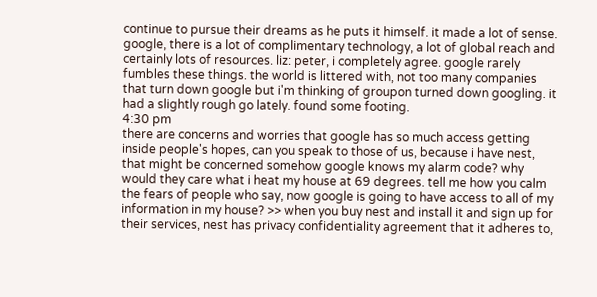continue to pursue their dreams as he puts it himself. it made a lot of sense. google, there is a lot of complimentary technology, a lot of global reach and certainly lots of resources. liz: peter, i completely agree. google rarely fumbles these things. the world is littered with, not too many companies that turn down google but i'm thinking of groupon turned down googling. it had a slightly rough go lately. found some footing.
4:30 pm
there are concerns and worries that google has so much access getting inside people's hopes, can you speak to those of us, because i have nest, that might be concerned somehow google knows my alarm code? why would they care what i heat my house at 69 degrees. tell me how you calm the fears of people who say, now google is going to have access to all of my information in my house? >> when you buy nest and install it and sign up for their services, nest has privacy confidentiality agreement that it adheres to,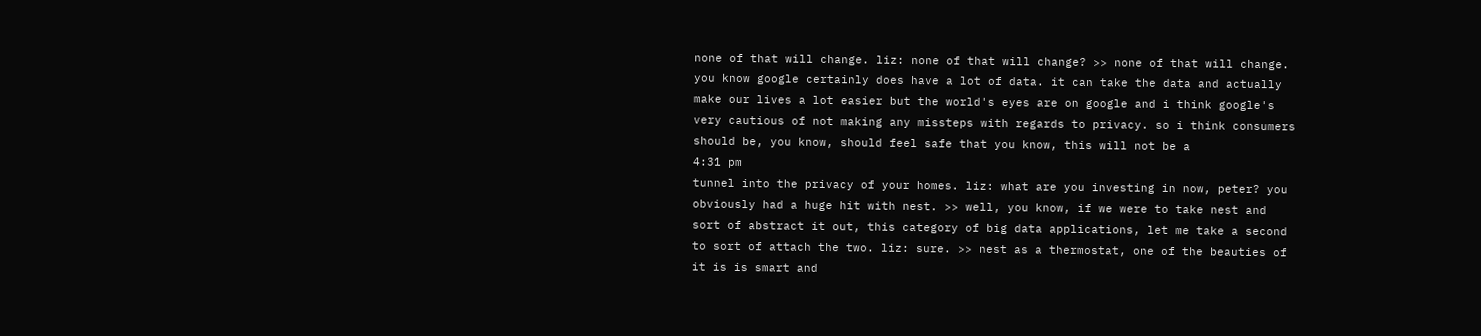none of that will change. liz: none of that will change? >> none of that will change. you know google certainly does have a lot of data. it can take the data and actually make our lives a lot easier but the world's eyes are on google and i think google's very cautious of not making any missteps with regards to privacy. so i think consumers should be, you know, should feel safe that you know, this will not be a
4:31 pm
tunnel into the privacy of your homes. liz: what are you investing in now, peter? you obviously had a huge hit with nest. >> well, you know, if we were to take nest and sort of abstract it out, this category of big data applications, let me take a second to sort of attach the two. liz: sure. >> nest as a thermostat, one of the beauties of it is is smart and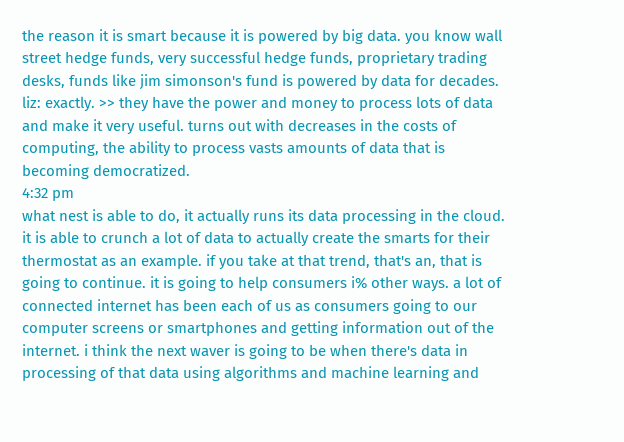the reason it is smart because it is powered by big data. you know wall street hedge funds, very successful hedge funds, proprietary trading desks, funds like jim simonson's fund is powered by data for decades. liz: exactly. >> they have the power and money to process lots of data and make it very useful. turns out with decreases in the costs of computing, the ability to process vasts amounts of data that is becoming democratized.
4:32 pm
what nest is able to do, it actually runs its data processing in the cloud. it is able to crunch a lot of data to actually create the smarts for their thermostat as an example. if you take at that trend, that's an, that is going to continue. it is going to help consumers i% other ways. a lot of connected internet has been each of us as consumers going to our computer screens or smartphones and getting information out of the internet. i think the next waver is going to be when there's data in processing of that data using algorithms and machine learning and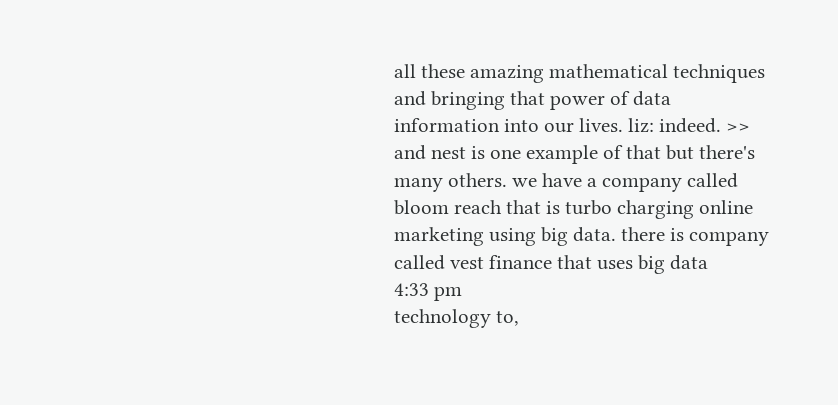all these amazing mathematical techniques and bringing that power of data information into our lives. liz: indeed. >> and nest is one example of that but there's many others. we have a company called bloom reach that is turbo charging online marketing using big data. there is company called vest finance that uses big data
4:33 pm
technology to,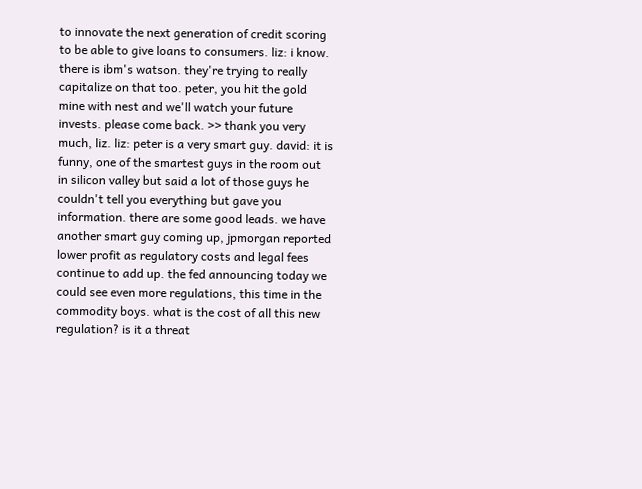to innovate the next generation of credit scoring to be able to give loans to consumers. liz: i know. there is ibm's watson. they're trying to really capitalize on that too. peter, you hit the gold mine with nest and we'll watch your future invests. please come back. >> thank you very much, liz. liz: peter is a very smart guy. david: it is funny, one of the smartest guys in the room out in silicon valley but said a lot of those guys he couldn't tell you everything but gave you information. there are some good leads. we have another smart guy coming up, jpmorgan reported lower profit as regulatory costs and legal fees continue to add up. the fed announcing today we could see even more regulations, this time in the commodity boys. what is the cost of all this new regulation? is it a threat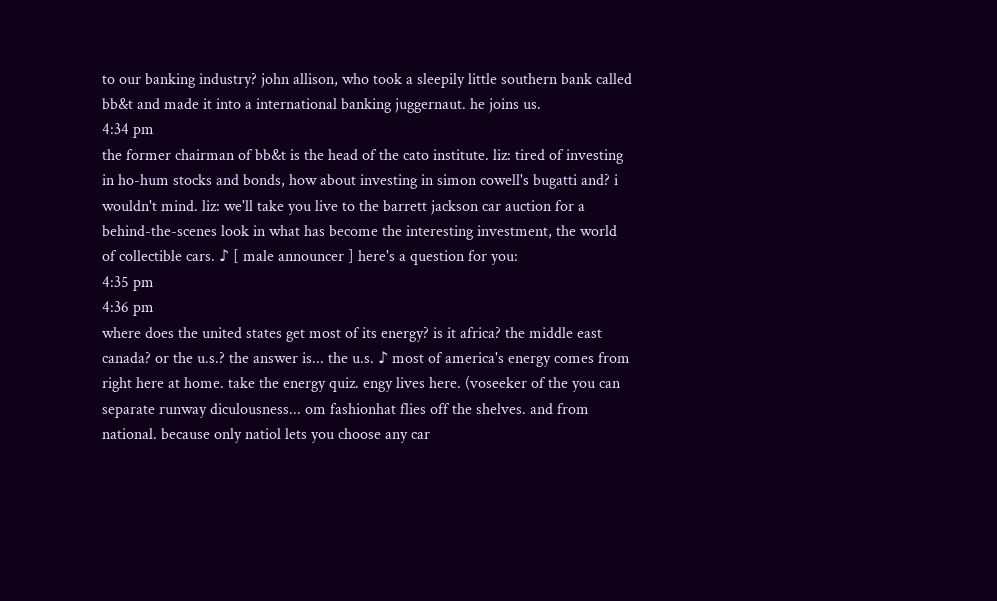to our banking industry? john allison, who took a sleepily little southern bank called bb&t and made it into a international banking juggernaut. he joins us.
4:34 pm
the former chairman of bb&t is the head of the cato institute. liz: tired of investing in ho-hum stocks and bonds, how about investing in simon cowell's bugatti and? i wouldn't mind. liz: we'll take you live to the barrett jackson car auction for a behind-the-scenes look in what has become the interesting investment, the world of collectible cars. ♪ [ male announcer ] here's a question for you:
4:35 pm
4:36 pm
where does the united states get most of its energy? is it africa? the middle east canada? or the u.s.? the answer is... the u.s. ♪ most of america's energy comes from right here at home. take the energy quiz. engy lives here. (voseeker of the you can separate runway diculousness... om fashionhat flies off the shelves. and from national. because only natiol lets you choose any car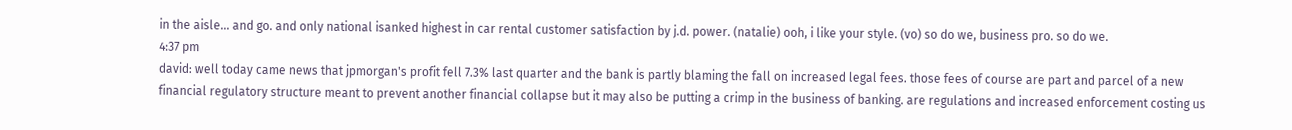in the aisle... and go. and only national isanked highest in car rental customer satisfaction by j.d. power. (natalie) ooh, i like your style. (vo) so do we, business pro. so do we.
4:37 pm
david: well today came news that jpmorgan's profit fell 7.3% last quarter and the bank is partly blaming the fall on increased legal fees. those fees of course are part and parcel of a new financial regulatory structure meant to prevent another financial collapse but it may also be putting a crimp in the business of banking. are regulations and increased enforcement costing us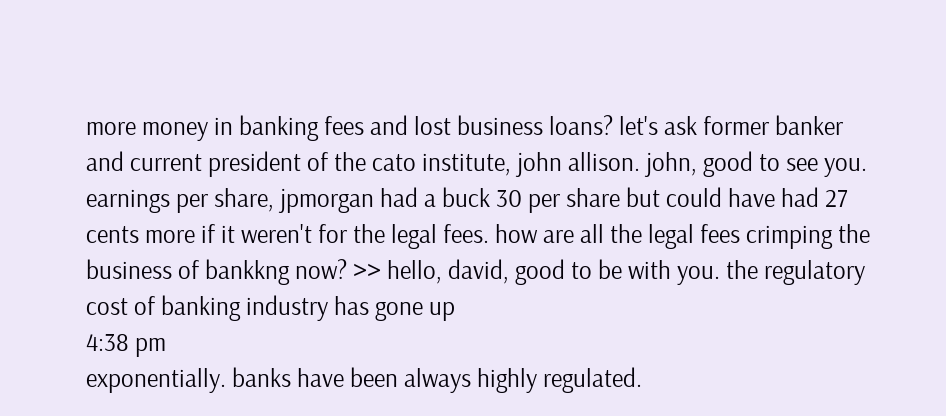more money in banking fees and lost business loans? let's ask former banker and current president of the cato institute, john allison. john, good to see you. earnings per share, jpmorgan had a buck 30 per share but could have had 27 cents more if it weren't for the legal fees. how are all the legal fees crimping the business of bankkng now? >> hello, david, good to be with you. the regulatory cost of banking industry has gone up
4:38 pm
exponentially. banks have been always highly regulated.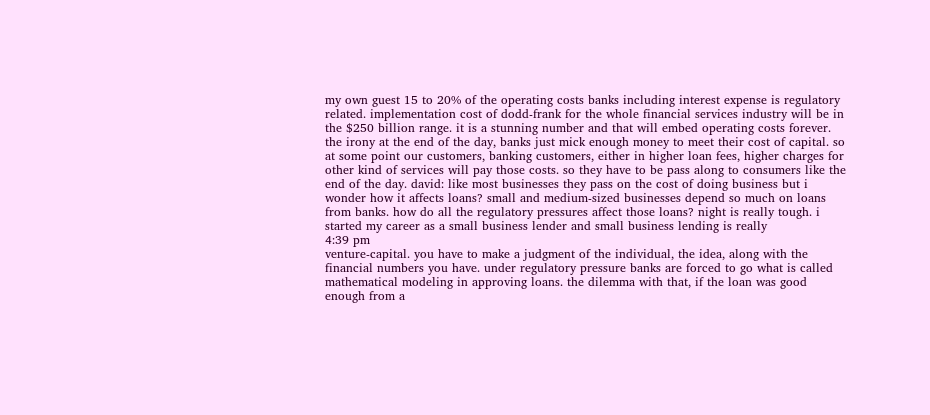my own guest 15 to 20% of the operating costs banks including interest expense is regulatory related. implementation cost of dodd-frank for the whole financial services industry will be in the $250 billion range. it is a stunning number and that will embed operating costs forever. the irony at the end of the day, banks just mick enough money to meet their cost of capital. so at some point our customers, banking customers, either in higher loan fees, higher charges for other kind of services will pay those costs. so they have to be pass along to consumers like the end of the day. david: like most businesses they pass on the cost of doing business but i wonder how it affects loans? small and medium-sized businesses depend so much on loans from banks. how do all the regulatory pressures affect those loans? night is really tough. i started my career as a small business lender and small business lending is really
4:39 pm
venture-capital. you have to make a judgment of the individual, the idea, along with the financial numbers you have. under regulatory pressure banks are forced to go what is called mathematical modeling in approving loans. the dilemma with that, if the loan was good enough from a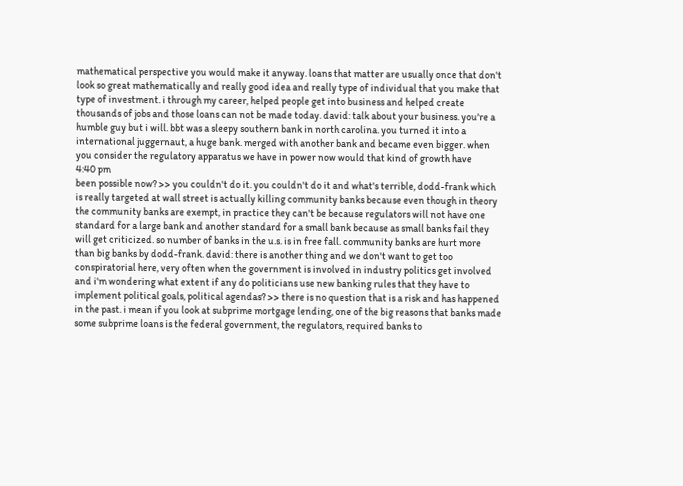mathematical perspective you would make it anyway. loans that matter are usually once that don't look so great mathematically and really good idea and really type of individual that you make that type of investment. i through my career, helped people get into business and helped create thousands of jobs and those loans can not be made today. david: talk about your business. you're a humble guy but i will. bbt was a sleepy southern bank in north carolina. you turned it into a international juggernaut, a huge bank. merged with another bank and became even bigger. when you consider the regulatory apparatus we have in power now would that kind of growth have
4:40 pm
been possible now? >> you couldn't do it. you couldn't do it and what's terrible, dodd-frank which is really targeted at wall street is actually killing community banks because even though in theory the community banks are exempt, in practice they can't be because regulators will not have one standard for a large bank and another standard for a small bank because as small banks fail they will get criticized. so number of banks in the u.s. is in free fall. community banks are hurt more than big banks by dodd-frank. david: there is another thing and we don't want to get too conspiratorial here, very often when the government is involved in industry politics get involved and i'm wondering what extent if any do politicians use new banking rules that they have to implement political goals, political agendas? >> there is no question that is a risk and has happened in the past. i mean if you look at subprime mortgage lending, one of the big reasons that banks made some subprime loans is the federal government, the regulators, required banks to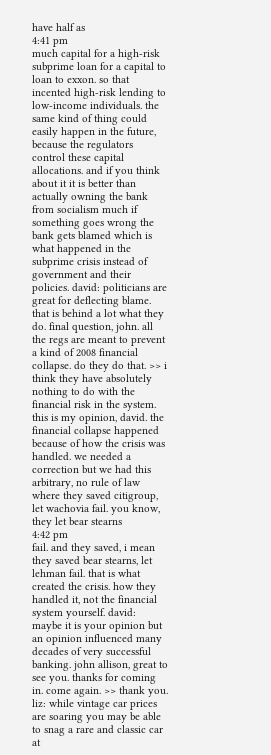have half as
4:41 pm
much capital for a high-risk subprime loan for a capital to loan to exxon. so that incented high-risk lending to low-income individuals. the same kind of thing could easily happen in the future, because the regulators control these capital allocations. and if you think about it it is better than actually owning the bank from socialism much if something goes wrong the bank gets blamed which is what happened in the subprime crisis instead of government and their policies. david: politicians are great for deflecting blame. that is behind a lot what they do. final question, john. all the regs are meant to prevent a kind of 2008 financial collapse. do they do that. >> i think they have absolutely nothing to do with the financial risk in the system. this is my opinion, david. the financial collapse happened because of how the crisis was handled. we needed a correction but we had this arbitrary, no rule of law where they saved citigroup, let wachovia fail. you know, they let bear stearns
4:42 pm
fail. and they saved, i mean they saved bear stearns, let lehman fail. that is what created the crisis. how they handled it, not the financial system yourself. david: maybe it is your opinion but an opinion influenced many decades of very successful banking. john allison, great to see you. thanks for coming in. come again. >> thank you. liz: while vintage car prices are soaring you may be able to snag a rare and classic car at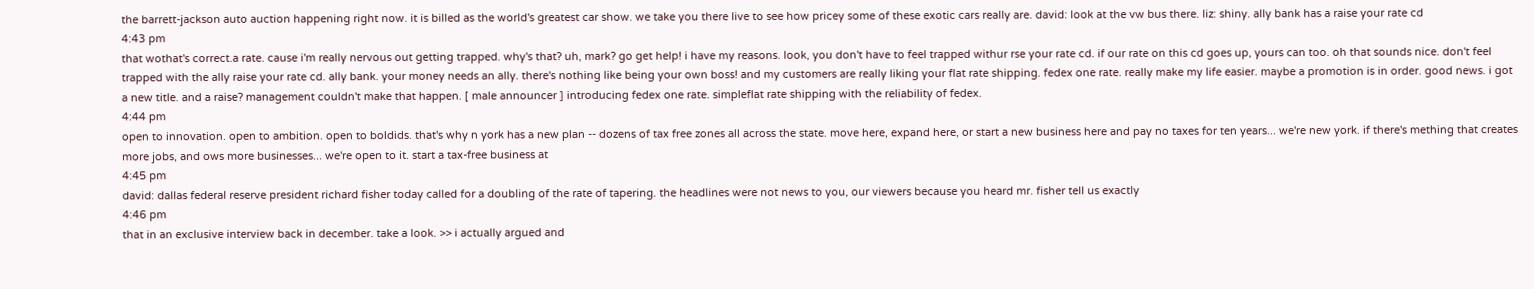the barrett-jackson auto auction happening right now. it is billed as the world's greatest car show. we take you there live to see how pricey some of these exotic cars really are. david: look at the vw bus there. liz: shiny. ally bank has a raise your rate cd
4:43 pm
that wothat's correct.a rate. cause i'm really nervous out getting trapped. why's that? uh, mark? go get help! i have my reasons. look, you don't have to feel trapped withur rse your rate cd. if our rate on this cd goes up, yours can too. oh that sounds nice. don't feel trapped with the ally raise your rate cd. ally bank. your money needs an ally. there's nothing like being your own boss! and my customers are really liking your flat rate shipping. fedex one rate. really make my life easier. maybe a promotion is in order. good news. i got a new title. and a raise? management couldn't make that happen. [ male announcer ] introducing fedex one rate. simpleflat rate shipping with the reliability of fedex.
4:44 pm
open to innovation. open to ambition. open to boldids. that's why n york has a new plan -- dozens of tax free zones all across the state. move here, expand here, or start a new business here and pay no taxes for ten years... we're new york. if there's mething that creates more jobs, and ows more businesses... we're open to it. start a tax-free business at
4:45 pm
david: dallas federal reserve president richard fisher today called for a doubling of the rate of tapering. the headlines were not news to you, our viewers because you heard mr. fisher tell us exactly
4:46 pm
that in an exclusive interview back in december. take a look. >> i actually argued and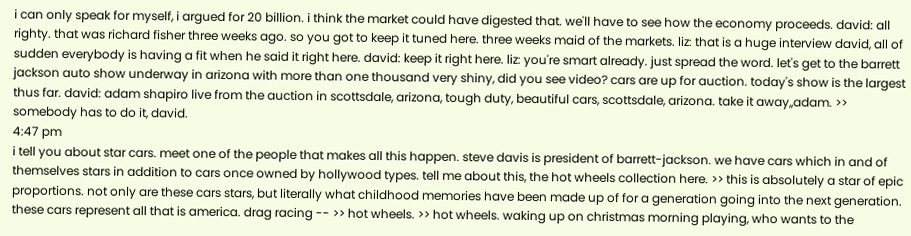i can only speak for myself, i argued for 20 billion. i think the market could have digested that. we'll have to see how the economy proceeds. david: all righty. that was richard fisher three weeks ago. so you got to keep it tuned here. three weeks maid of the markets. liz: that is a huge interview david, all of sudden everybody is having a fit when he said it right here. david: keep it right here. liz: you're smart already. just spread the word. let's get to the barrett jackson auto show underway in arizona with more than one thousand very shiny, did you see video? cars are up for auction. today's show is the largest thus far. david: adam shapiro live from the auction in scottsdale, arizona, tough duty, beautiful cars, scottsdale, arizona. take it away,,adam. >> somebody has to do it, david.
4:47 pm
i tell you about star cars. meet one of the people that makes all this happen. steve davis is president of barrett-jackson. we have cars which in and of themselves stars in addition to cars once owned by hollywood types. tell me about this, the hot wheels collection here. >> this is absolutely a star of epic proportions. not only are these cars stars, but literally what childhood memories have been made up of for a generation going into the next generation. these cars represent all that is america. drag racing -- >> hot wheels. >> hot wheels. waking up on christmas morning playing, who wants to the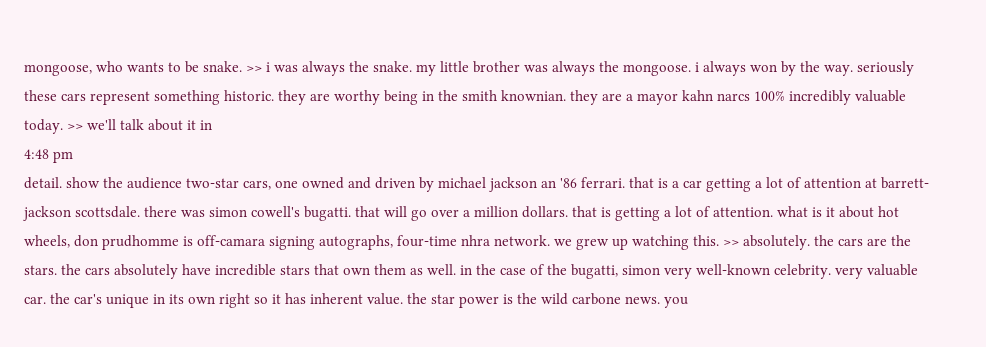mongoose, who wants to be snake. >> i was always the snake. my little brother was always the mongoose. i always won by the way. seriously these cars represent something historic. they are worthy being in the smith knownian. they are a mayor kahn narcs 100% incredibly valuable today. >> we'll talk about it in
4:48 pm
detail. show the audience two-star cars, one owned and driven by michael jackson an '86 ferrari. that is a car getting a lot of attention at barrett-jackson scottsdale. there was simon cowell's bugatti. that will go over a million dollars. that is getting a lot of attention. what is it about hot wheels, don prudhomme is off-camara signing autographs, four-time nhra network. we grew up watching this. >> absolutely. the cars are the stars. the cars absolutely have incredible stars that own them as well. in the case of the bugatti, simon very well-known celebrity. very valuable car. the car's unique in its own right so it has inherent value. the star power is the wild carbone news. you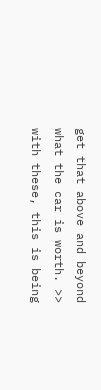get that above and beyond what the car is worth. >> with these, this is being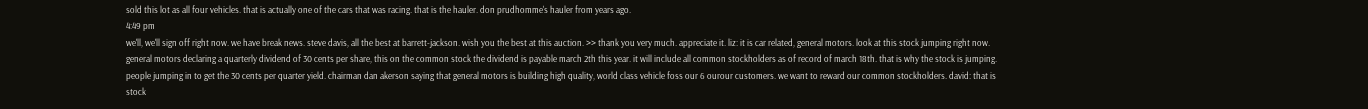sold this lot as all four vehicles. that is actually one of the cars that was racing. that is the hauler. don prudhomme's hauler from years ago.
4:49 pm
we'll, we'll sign off right now. we have break news. steve davis, all the best at barrett-jackson. wish you the best at this auction. >> thank you very much. appreciate it. liz: it is car related, general motors. look at this stock jumping right now. general motors declaring a quarterly dividend of 30 cents per share, this on the common stock the dividend is payable march 2th this year. it will include all common stockholders as of record of march 18th. that is why the stock is jumping. people jumping in to get the 30 cents per quarter yield. chairman dan akerson saying that general motors is building high quality, world class vehicle foss our 6 ourour customers. we want to reward our common stockholders. david: that is stock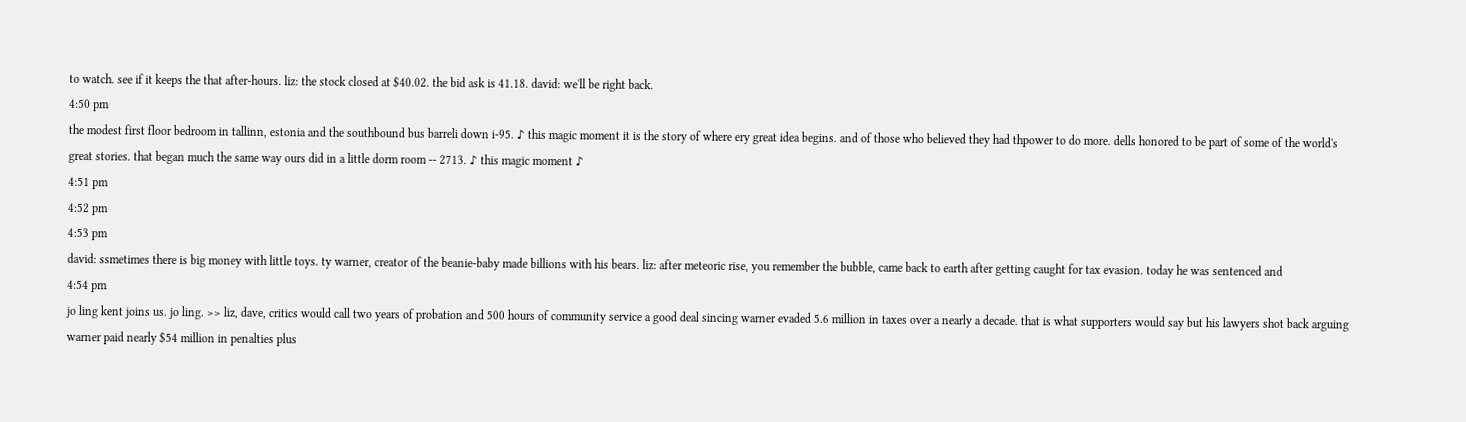to watch. see if it keeps the that after-hours. liz: the stock closed at $40.02. the bid ask is 41.18. david: we'll be right back.
4:50 pm
the modest first floor bedroom in tallinn, estonia and the southbound bus barreli down i-95. ♪ this magic moment it is the story of where ery great idea begins. and of those who believed they had thpower to do more. dells honored to be part of some of the world's great stories. that began much the same way ours did in a little dorm room -- 2713. ♪ this magic moment ♪
4:51 pm
4:52 pm
4:53 pm
david: ssmetimes there is big money with little toys. ty warner, creator of the beanie-baby made billions with his bears. liz: after meteoric rise, you remember the bubble, came back to earth after getting caught for tax evasion. today he was sentenced and
4:54 pm
jo ling kent joins us. jo ling. >> liz, dave, critics would call two years of probation and 500 hours of community service a good deal sincing warner evaded 5.6 million in taxes over a nearly a decade. that is what supporters would say but his lawyers shot back arguing warner paid nearly $54 million in penalties plus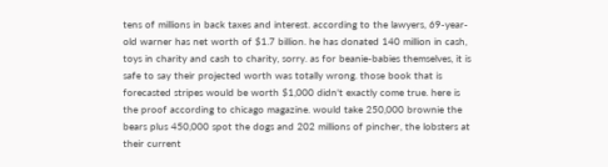tens of millions in back taxes and interest. according to the lawyers, 69-year-old warner has net worth of $1.7 billion. he has donated 140 million in cash, toys in charity and cash to charity, sorry. as for beanie-babies themselves, it is safe to say their projected worth was totally wrong. those book that is forecasted stripes would be worth $1,000 didn't exactly come true. here is the proof according to chicago magazine. would take 250,000 brownie the bears plus 450,000 spot the dogs and 202 millions of pincher, the lobsters at their current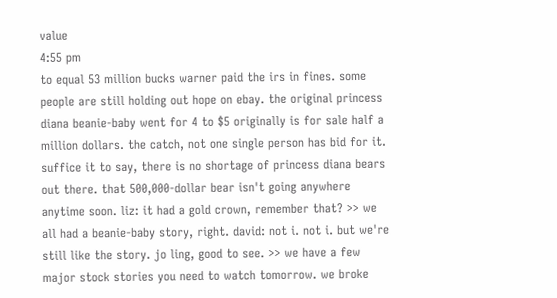value
4:55 pm
to equal 53 million bucks warner paid the irs in fines. some people are still holding out hope on ebay. the original princess diana beanie-baby went for 4 to $5 originally is for sale half a million dollars. the catch, not one single person has bid for it. suffice it to say, there is no shortage of princess diana bears out there. that 500,000-dollar bear isn't going anywhere anytime soon. liz: it had a gold crown, remember that? >> we all had a beanie-baby story, right. david: not i. not i. but we're still like the story. jo ling, good to see. >> we have a few major stock stories you need to watch tomorrow. we broke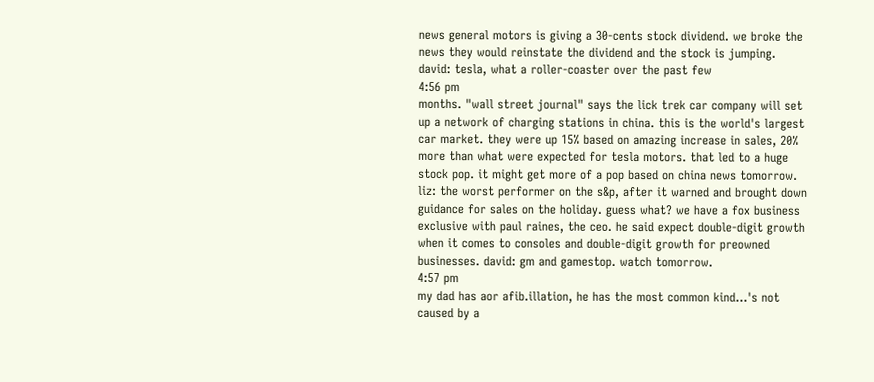news general motors is giving a 30-cents stock dividend. we broke the news they would reinstate the dividend and the stock is jumping. david: tesla, what a roller-coaster over the past few
4:56 pm
months. "wall street journal" says the lick trek car company will set up a network of charging stations in china. this is the world's largest car market. they were up 15% based on amazing increase in sales, 20% more than what were expected for tesla motors. that led to a huge stock pop. it might get more of a pop based on china news tomorrow. liz: the worst performer on the s&p, after it warned and brought down guidance for sales on the holiday. guess what? we have a fox business exclusive with paul raines, the ceo. he said expect double-digit growth when it comes to consoles and double-digit growth for preowned businesses. david: gm and gamestop. watch tomorrow.
4:57 pm
my dad has aor afib.illation, he has the most common kind...'s not caused by a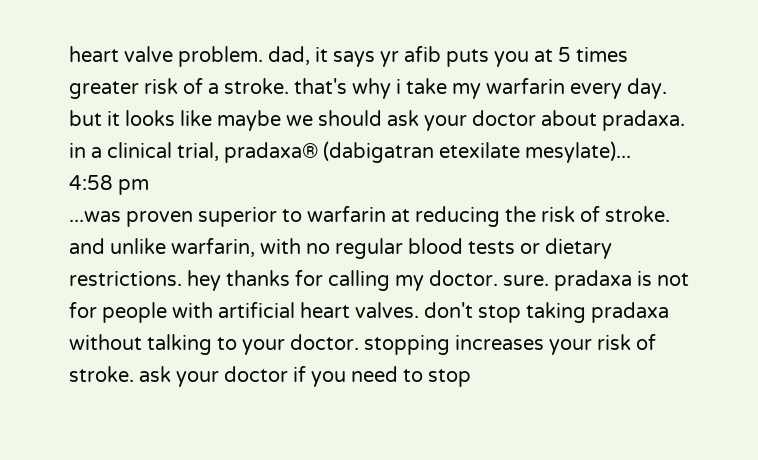heart valve problem. dad, it says yr afib puts you at 5 times greater risk of a stroke. that's why i take my warfarin every day. but it looks like maybe we should ask your doctor about pradaxa. in a clinical trial, pradaxa® (dabigatran etexilate mesylate)...
4:58 pm
...was proven superior to warfarin at reducing the risk of stroke. and unlike warfarin, with no regular blood tests or dietary restrictions. hey thanks for calling my doctor. sure. pradaxa is not for people with artificial heart valves. don't stop taking pradaxa without talking to your doctor. stopping increases your risk of stroke. ask your doctor if you need to stop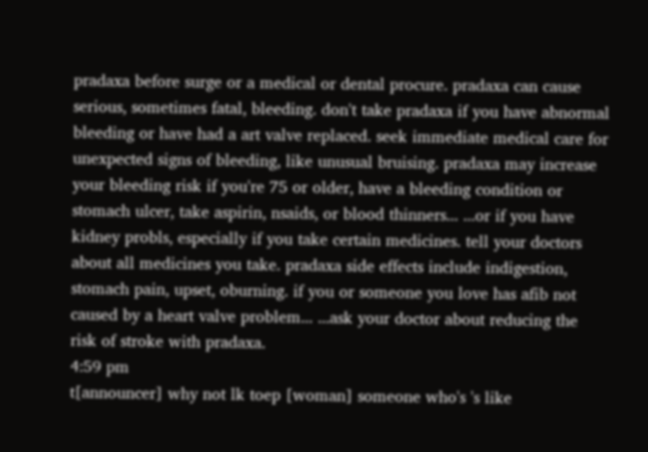pradaxa before surge or a medical or dental procure. pradaxa can cause serious, sometimes fatal, bleeding. don't take pradaxa if you have abnormal bleeding or have had a art valve replaced. seek immediate medical care for unexpected signs of bleeding, like unusual bruising. pradaxa may increase your bleeding risk if you're 75 or older, have a bleeding condition or stomach ulcer, take aspirin, nsaids, or blood thinners... ...or if you have kidney probls, especially if you take certain medicines. tell your doctors about all medicines you take. pradaxa side effects include indigestion, stomach pain, upset, oburning. if you or someone you love has afib not caused by a heart valve problem... ...ask your doctor about reducing the risk of stroke with pradaxa.
4:59 pm
t[announcer] why not lk toep [woman] someone who's 's like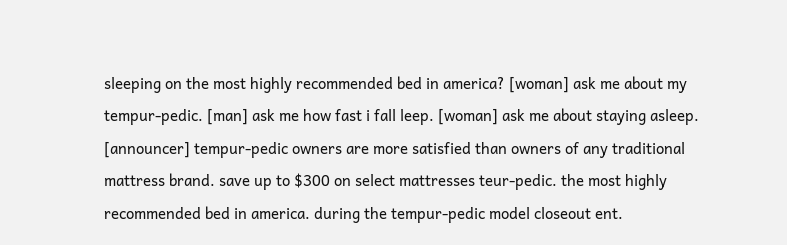sleeping on the most highly recommended bed in america? [woman] ask me about my tempur-pedic. [man] ask me how fast i fall leep. [woman] ask me about staying asleep. [announcer] tempur-pedic owners are more satisfied than owners of any traditional mattress brand. save up to $300 on select mattresses teur-pedic. the most highly recommended bed in america. during the tempur-pedic model closeout ent.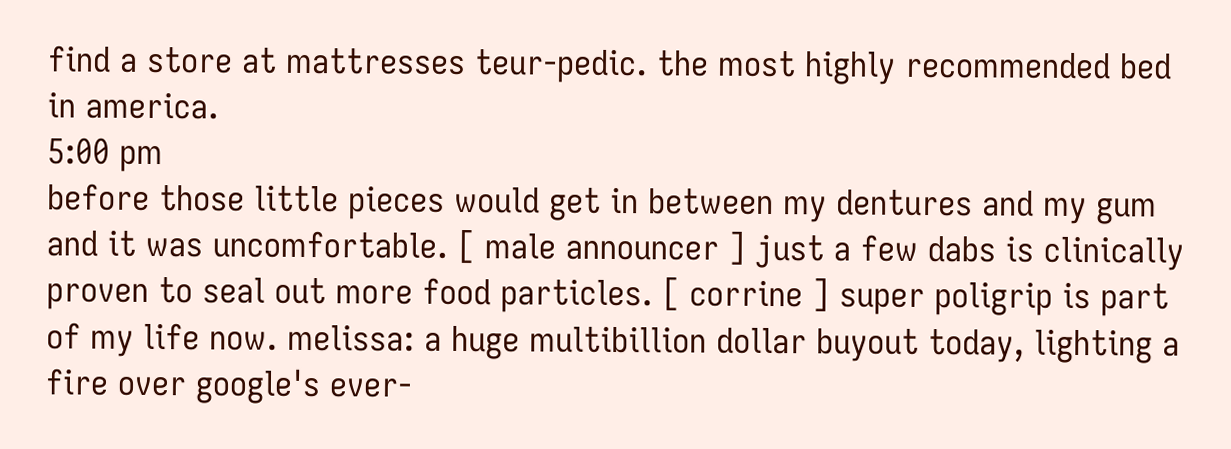find a store at mattresses teur-pedic. the most highly recommended bed in america.
5:00 pm
before those little pieces would get in between my dentures and my gum and it was uncomfortable. [ male announcer ] just a few dabs is clinically proven to seal out more food particles. [ corrine ] super poligrip is part of my life now. melissa: a huge multibillion dollar buyout today, lighting a fire over google's ever-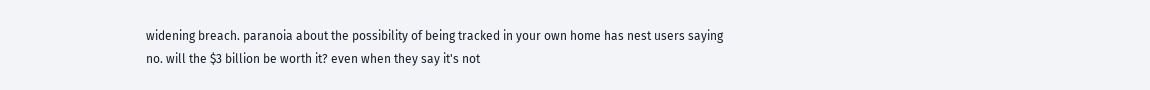widening breach. paranoia about the possibility of being tracked in your own home has nest users saying no. will the $3 billion be worth it? even when they say it's not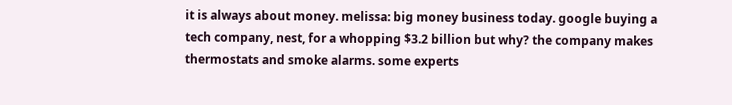it is always about money. melissa: big money business today. google buying a tech company, nest, for a whopping $3.2 billion but why? the company makes thermostats and smoke alarms. some experts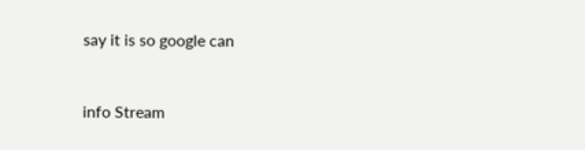say it is so google can


info Stream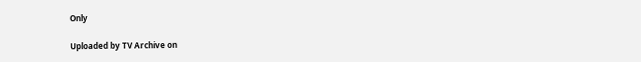Only

Uploaded by TV Archive on